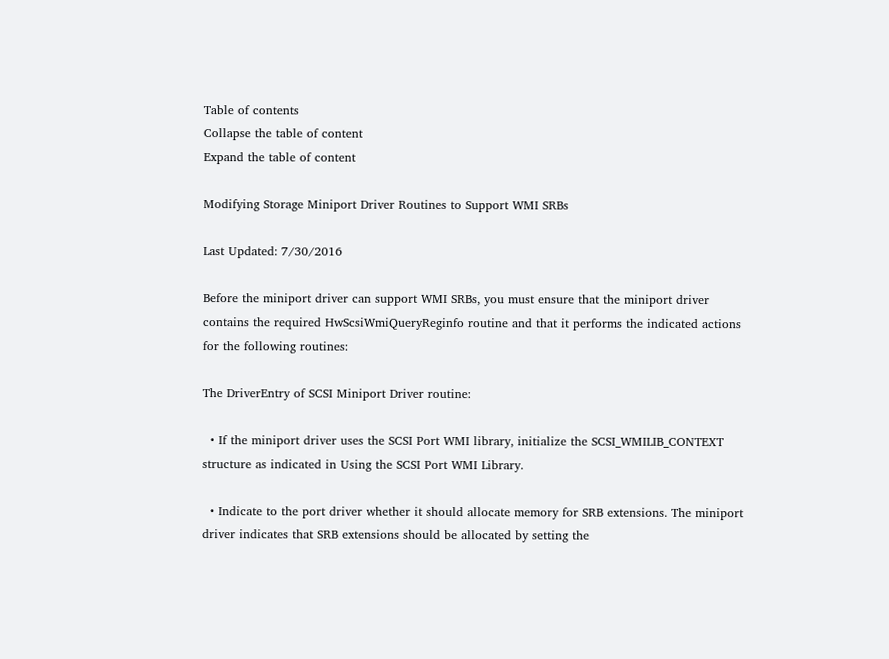Table of contents
Collapse the table of content
Expand the table of content

Modifying Storage Miniport Driver Routines to Support WMI SRBs

Last Updated: 7/30/2016

Before the miniport driver can support WMI SRBs, you must ensure that the miniport driver contains the required HwScsiWmiQueryReginfo routine and that it performs the indicated actions for the following routines:

The DriverEntry of SCSI Miniport Driver routine:

  • If the miniport driver uses the SCSI Port WMI library, initialize the SCSI_WMILIB_CONTEXT structure as indicated in Using the SCSI Port WMI Library.

  • Indicate to the port driver whether it should allocate memory for SRB extensions. The miniport driver indicates that SRB extensions should be allocated by setting the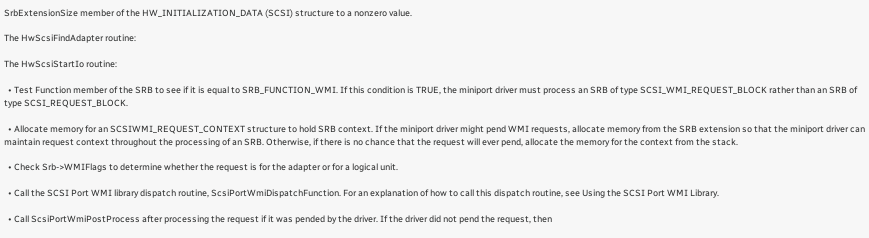SrbExtensionSize member of the HW_INITIALIZATION_DATA (SCSI) structure to a nonzero value.

The HwScsiFindAdapter routine:

The HwScsiStartIo routine:

  • Test Function member of the SRB to see if it is equal to SRB_FUNCTION_WMI. If this condition is TRUE, the miniport driver must process an SRB of type SCSI_WMI_REQUEST_BLOCK rather than an SRB of type SCSI_REQUEST_BLOCK.

  • Allocate memory for an SCSIWMI_REQUEST_CONTEXT structure to hold SRB context. If the miniport driver might pend WMI requests, allocate memory from the SRB extension so that the miniport driver can maintain request context throughout the processing of an SRB. Otherwise, if there is no chance that the request will ever pend, allocate the memory for the context from the stack.

  • Check Srb->WMIFlags to determine whether the request is for the adapter or for a logical unit.

  • Call the SCSI Port WMI library dispatch routine, ScsiPortWmiDispatchFunction. For an explanation of how to call this dispatch routine, see Using the SCSI Port WMI Library.

  • Call ScsiPortWmiPostProcess after processing the request if it was pended by the driver. If the driver did not pend the request, then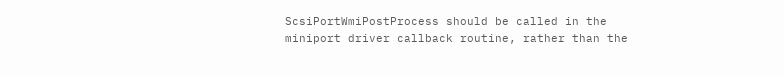ScsiPortWmiPostProcess should be called in the miniport driver callback routine, rather than the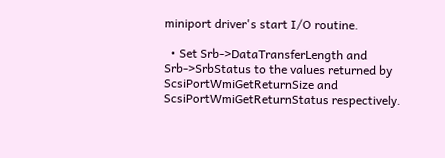miniport driver's start I/O routine.

  • Set Srb->DataTransferLength and Srb->SrbStatus to the values returned by ScsiPortWmiGetReturnSize and ScsiPortWmiGetReturnStatus respectively.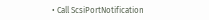• Call ScsiPortNotification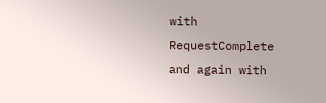with RequestComplete and again with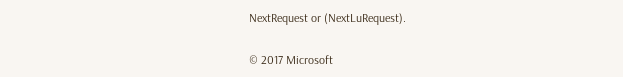NextRequest or (NextLuRequest).

© 2017 Microsoft